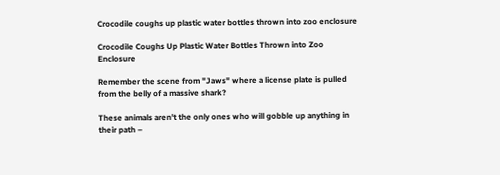Crocodile coughs up plastic water bottles thrown into zoo enclosure

Crocodile Coughs Up Plastic Water Bottles Thrown into Zoo Enclosure

Remember the scene from "Jaws" where a license plate is pulled from the belly of a massive shark?

These animals aren't the only ones who will gobble up anything in their path –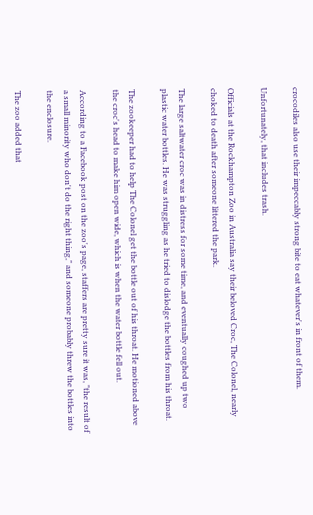crocodiles also use their impeccably strong bite to eat whatever's in front of them.

Unfortunately, that includes trash.

Officials at the Rockhampton Zoo in Australia say their beloved Croc, The Colonel, nearly choked to death after someone littered the park.

The large saltwater croc was in distress for some time, and eventually coughed up two plastic water bottles. He was struggling as he tried to dislodge the bottles from his throat.

The zookeeper had to help The Colonel get the bottle out of his throat. He motioned above the croc's head to make him open wide, which is when the water bottle fell out.

According to a Facebook post on the zoo's page, staffers are pretty sure it was, "the result of a small minority who don't do the right thing," and someone probably threw the bottles into the enclosure.

The zoo added that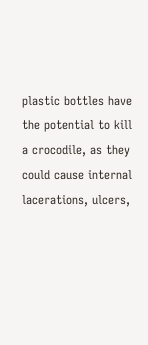plastic bottles have the potential to kill a crocodile, as they could cause internal lacerations, ulcers,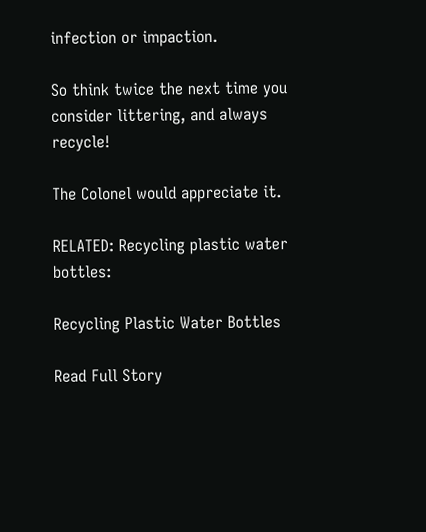infection or impaction.

So think twice the next time you consider littering, and always recycle!

The Colonel would appreciate it.

RELATED: Recycling plastic water bottles:

Recycling Plastic Water Bottles

Read Full Story